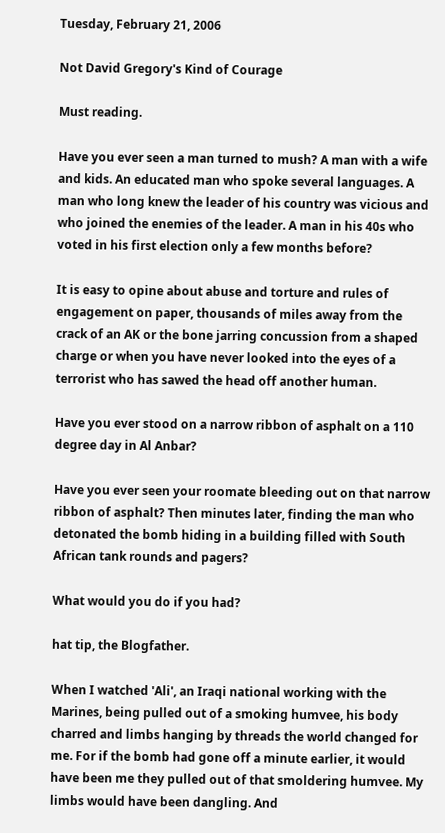Tuesday, February 21, 2006

Not David Gregory's Kind of Courage

Must reading.

Have you ever seen a man turned to mush? A man with a wife and kids. An educated man who spoke several languages. A man who long knew the leader of his country was vicious and who joined the enemies of the leader. A man in his 40s who voted in his first election only a few months before?

It is easy to opine about abuse and torture and rules of engagement on paper, thousands of miles away from the crack of an AK or the bone jarring concussion from a shaped charge or when you have never looked into the eyes of a terrorist who has sawed the head off another human.

Have you ever stood on a narrow ribbon of asphalt on a 110 degree day in Al Anbar?

Have you ever seen your roomate bleeding out on that narrow ribbon of asphalt? Then minutes later, finding the man who detonated the bomb hiding in a building filled with South African tank rounds and pagers?

What would you do if you had?

hat tip, the Blogfather.

When I watched 'Ali', an Iraqi national working with the Marines, being pulled out of a smoking humvee, his body charred and limbs hanging by threads the world changed for me. For if the bomb had gone off a minute earlier, it would have been me they pulled out of that smoldering humvee. My limbs would have been dangling. And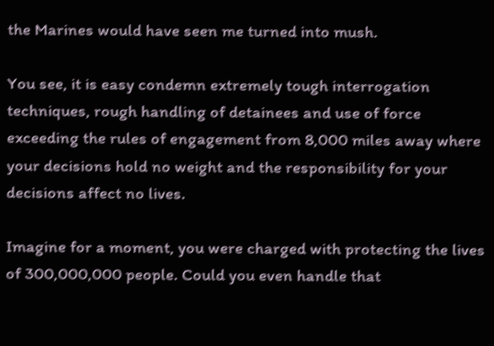the Marines would have seen me turned into mush.

You see, it is easy condemn extremely tough interrogation techniques, rough handling of detainees and use of force exceeding the rules of engagement from 8,000 miles away where your decisions hold no weight and the responsibility for your decisions affect no lives.

Imagine for a moment, you were charged with protecting the lives of 300,000,000 people. Could you even handle that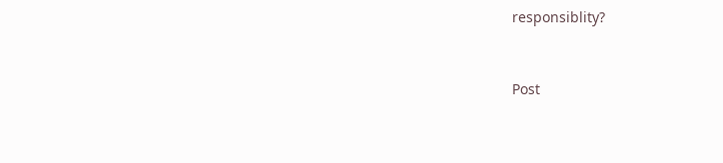responsiblity?


Post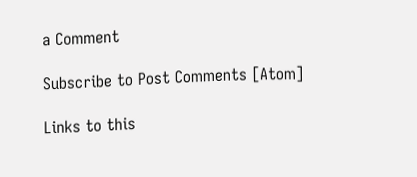a Comment

Subscribe to Post Comments [Atom]

Links to this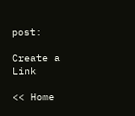post:

Create a Link

<< Home